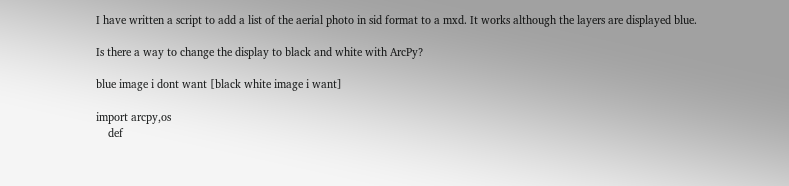I have written a script to add a list of the aerial photo in sid format to a mxd. It works although the layers are displayed blue.

Is there a way to change the display to black and white with ArcPy?

blue image i dont want [black white image i want]

import arcpy,os
    def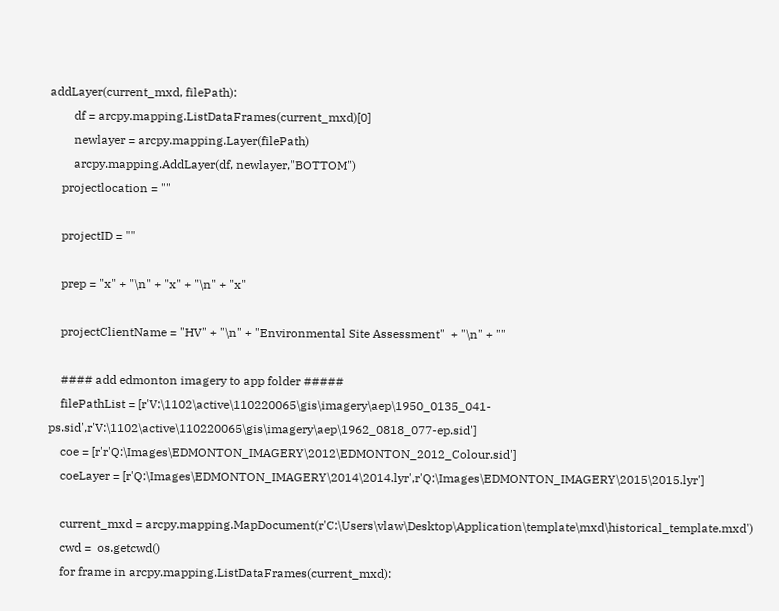addLayer(current_mxd, filePath):
        df = arcpy.mapping.ListDataFrames(current_mxd)[0]
        newlayer = arcpy.mapping.Layer(filePath)
        arcpy.mapping.AddLayer(df, newlayer,"BOTTOM")
    projectlocation = ""

    projectID = ""

    prep = "x" + "\n" + "x" + "\n" + "x"

    projectClientName = "HV" + "\n" + "Environmental Site Assessment"  + "\n" + ""

    #### add edmonton imagery to app folder #####
    filePathList = [r'V:\1102\active\110220065\gis\imagery\aep\1950_0135_041-ps.sid',r'V:\1102\active\110220065\gis\imagery\aep\1962_0818_077-ep.sid']
    coe = [r'r'Q:\Images\EDMONTON_IMAGERY\2012\EDMONTON_2012_Colour.sid']
    coeLayer = [r'Q:\Images\EDMONTON_IMAGERY\2014\2014.lyr',r'Q:\Images\EDMONTON_IMAGERY\2015\2015.lyr']

    current_mxd = arcpy.mapping.MapDocument(r'C:\Users\vlaw\Desktop\Application\template\mxd\historical_template.mxd')
    cwd =  os.getcwd()
    for frame in arcpy.mapping.ListDataFrames(current_mxd):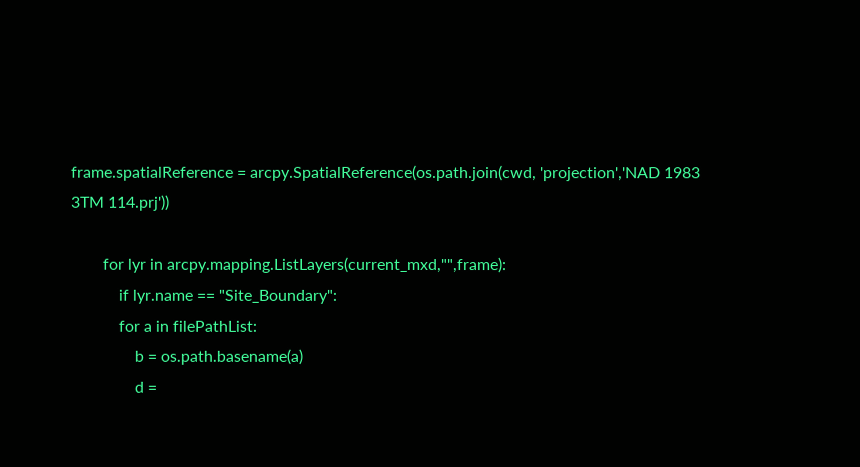frame.spatialReference = arcpy.SpatialReference(os.path.join(cwd, 'projection','NAD 1983 3TM 114.prj'))

        for lyr in arcpy.mapping.ListLayers(current_mxd,"",frame):
            if lyr.name == "Site_Boundary":
            for a in filePathList:
                b = os.path.basename(a)
                d =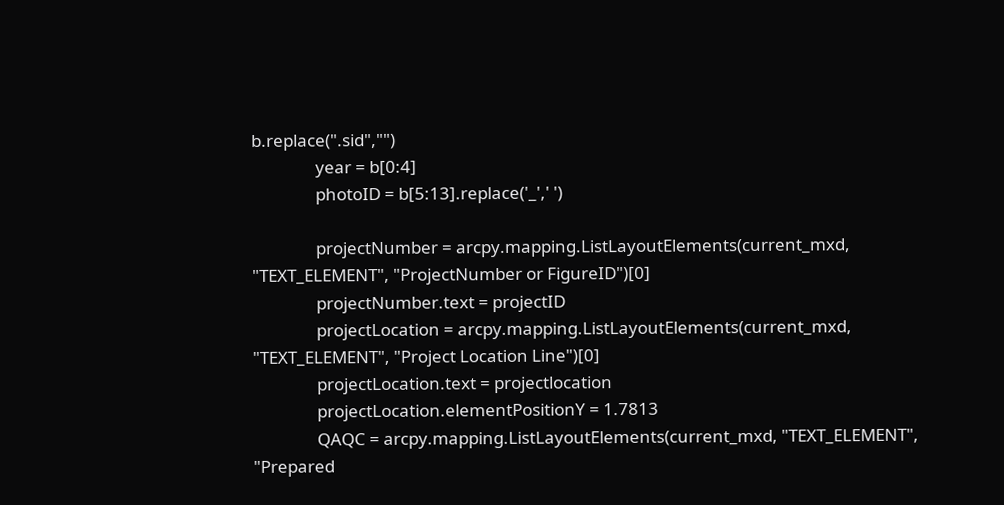b.replace(".sid","")
                year = b[0:4]
                photoID = b[5:13].replace('_',' ')

                projectNumber = arcpy.mapping.ListLayoutElements(current_mxd, "TEXT_ELEMENT", "ProjectNumber or FigureID")[0]
                projectNumber.text = projectID
                projectLocation = arcpy.mapping.ListLayoutElements(current_mxd, "TEXT_ELEMENT", "Project Location Line")[0]
                projectLocation.text = projectlocation
                projectLocation.elementPositionY = 1.7813
                QAQC = arcpy.mapping.ListLayoutElements(current_mxd, "TEXT_ELEMENT", "Prepared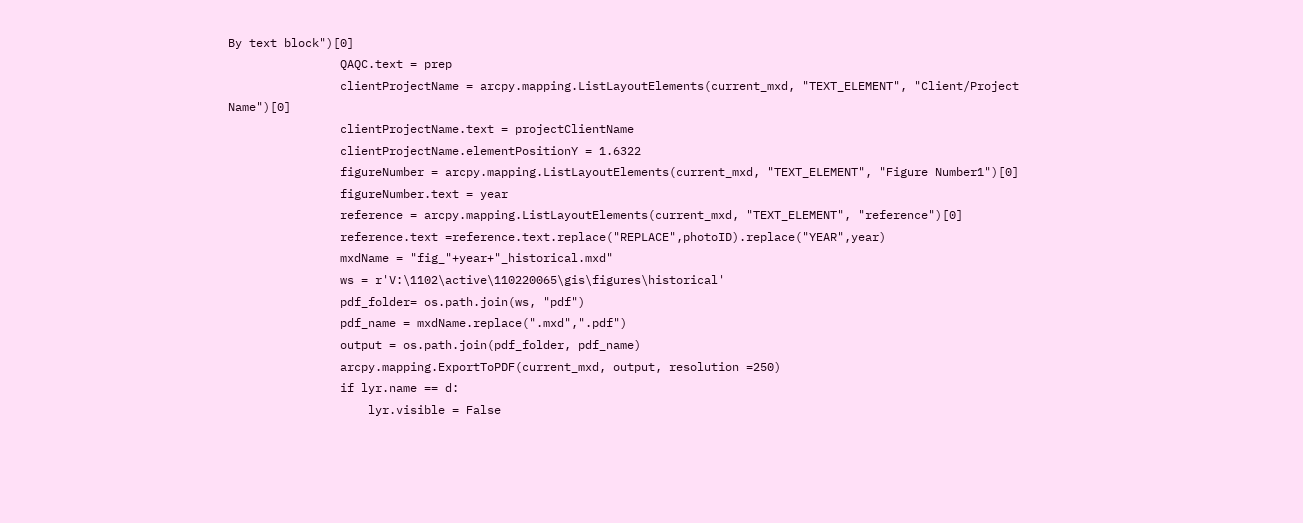By text block")[0]
                QAQC.text = prep
                clientProjectName = arcpy.mapping.ListLayoutElements(current_mxd, "TEXT_ELEMENT", "Client/Project Name")[0]
                clientProjectName.text = projectClientName
                clientProjectName.elementPositionY = 1.6322
                figureNumber = arcpy.mapping.ListLayoutElements(current_mxd, "TEXT_ELEMENT", "Figure Number1")[0]
                figureNumber.text = year
                reference = arcpy.mapping.ListLayoutElements(current_mxd, "TEXT_ELEMENT", "reference")[0]
                reference.text =reference.text.replace("REPLACE",photoID).replace("YEAR",year)
                mxdName = "fig_"+year+"_historical.mxd"
                ws = r'V:\1102\active\110220065\gis\figures\historical'
                pdf_folder= os.path.join(ws, "pdf")
                pdf_name = mxdName.replace(".mxd",".pdf")
                output = os.path.join(pdf_folder, pdf_name)
                arcpy.mapping.ExportToPDF(current_mxd, output, resolution =250)
                if lyr.name == d:
                    lyr.visible = False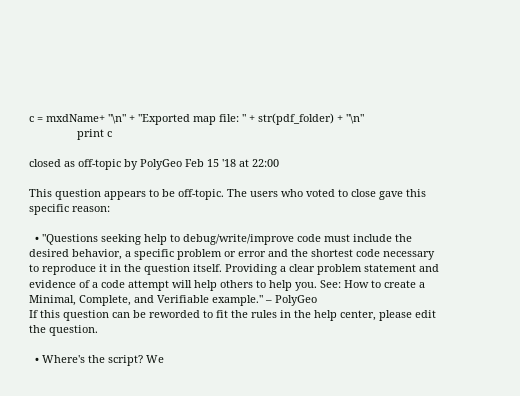c = mxdName+ "\n" + "Exported map file: " + str(pdf_folder) + "\n"
                print c

closed as off-topic by PolyGeo Feb 15 '18 at 22:00

This question appears to be off-topic. The users who voted to close gave this specific reason:

  • "Questions seeking help to debug/write/improve code must include the desired behavior, a specific problem or error and the shortest code necessary to reproduce it in the question itself. Providing a clear problem statement and evidence of a code attempt will help others to help you. See: How to create a Minimal, Complete, and Verifiable example." – PolyGeo
If this question can be reworded to fit the rules in the help center, please edit the question.

  • Where's the script? We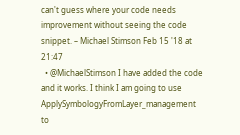can't guess where your code needs improvement without seeing the code snippet. – Michael Stimson Feb 15 '18 at 21:47
  • @MichaelStimson I have added the code and it works. I think I am going to use ApplySymbologyFromLayer_management to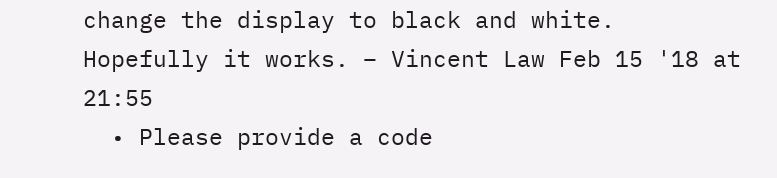change the display to black and white. Hopefully it works. – Vincent Law Feb 15 '18 at 21:55
  • Please provide a code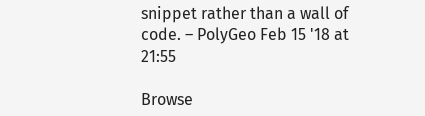snippet rather than a wall of code. – PolyGeo Feb 15 '18 at 21:55

Browse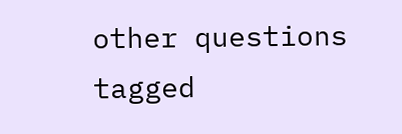other questions tagged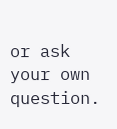or ask your own question.